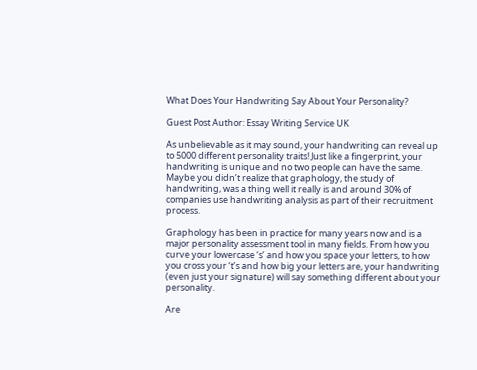What Does Your Handwriting Say About Your Personality?

Guest Post Author: Essay Writing Service UK

As unbelievable as it may sound, your handwriting can reveal up to 5000 different personality traits! Just like a fingerprint, your handwriting is unique and no two people can have the same. Maybe you didn’t realize that graphology, the study of handwriting, was a thing well it really is and around 30% of companies use handwriting analysis as part of their recruitment process.

Graphology has been in practice for many years now and is a major personality assessment tool in many fields. From how you curve your lowercase ‘s’ and how you space your letters, to how you cross your ‘t’s and how big your letters are, your handwriting (even just your signature) will say something different about your personality.

Are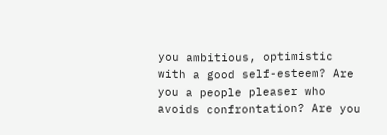you ambitious, optimistic with a good self-esteem? Are you a people pleaser who avoids confrontation? Are you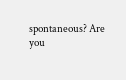spontaneous? Are you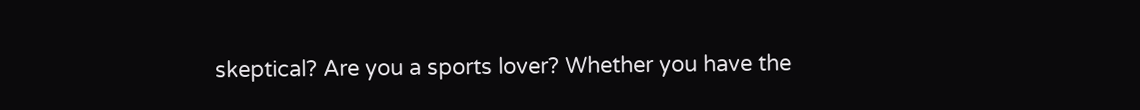skeptical? Are you a sports lover? Whether you have the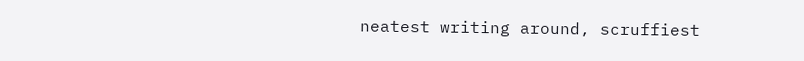neatest writing around, scruffiest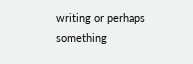writing or perhaps something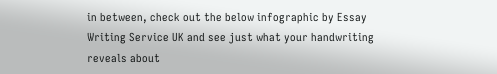in between, check out the below infographic by Essay Writing Service UK and see just what your handwriting reveals about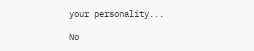your personality...

No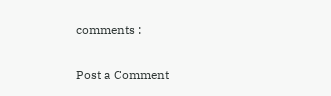comments :

Post a Comment